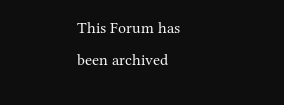This Forum has been archived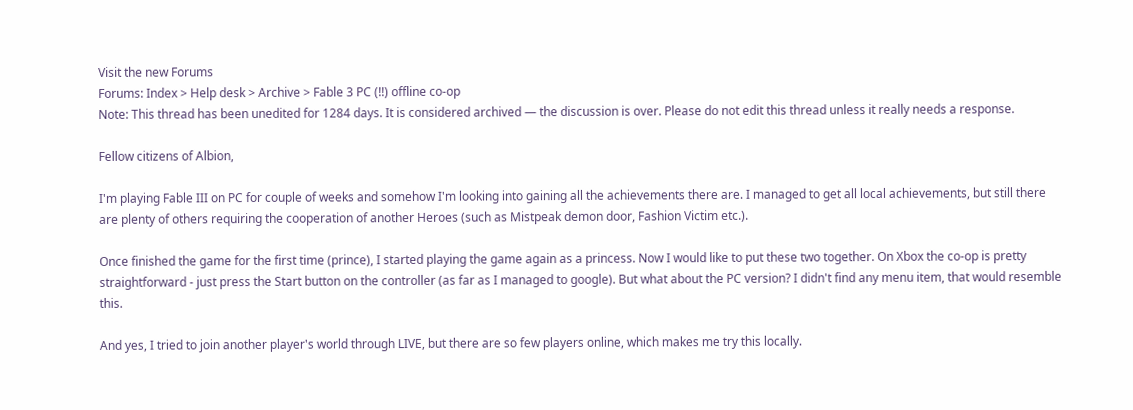Visit the new Forums
Forums: Index > Help desk > Archive > Fable 3 PC (!!) offline co-op
Note: This thread has been unedited for 1284 days. It is considered archived — the discussion is over. Please do not edit this thread unless it really needs a response.

Fellow citizens of Albion,

I'm playing Fable III on PC for couple of weeks and somehow I'm looking into gaining all the achievements there are. I managed to get all local achievements, but still there are plenty of others requiring the cooperation of another Heroes (such as Mistpeak demon door, Fashion Victim etc.).

Once finished the game for the first time (prince), I started playing the game again as a princess. Now I would like to put these two together. On Xbox the co-op is pretty straightforward - just press the Start button on the controller (as far as I managed to google). But what about the PC version? I didn't find any menu item, that would resemble this.

And yes, I tried to join another player's world through LIVE, but there are so few players online, which makes me try this locally.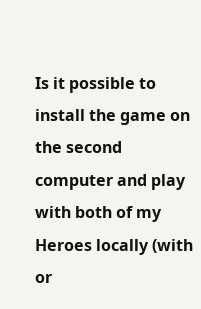Is it possible to install the game on the second computer and play with both of my Heroes locally (with or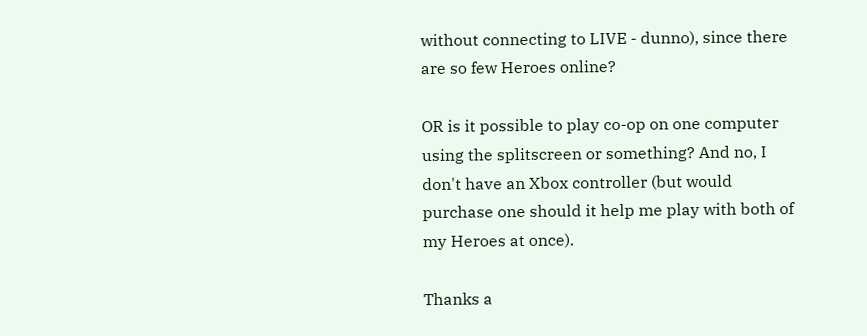without connecting to LIVE - dunno), since there are so few Heroes online?

OR is it possible to play co-op on one computer using the splitscreen or something? And no, I don't have an Xbox controller (but would purchase one should it help me play with both of my Heroes at once).

Thanks a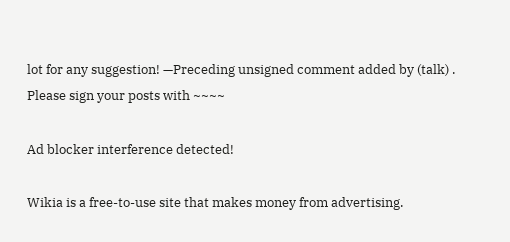lot for any suggestion! —Preceding unsigned comment added by (talk) . Please sign your posts with ~~~~

Ad blocker interference detected!

Wikia is a free-to-use site that makes money from advertising.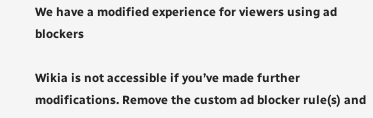We have a modified experience for viewers using ad blockers

Wikia is not accessible if you’ve made further modifications. Remove the custom ad blocker rule(s) and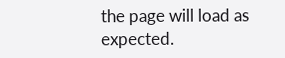the page will load as expected.